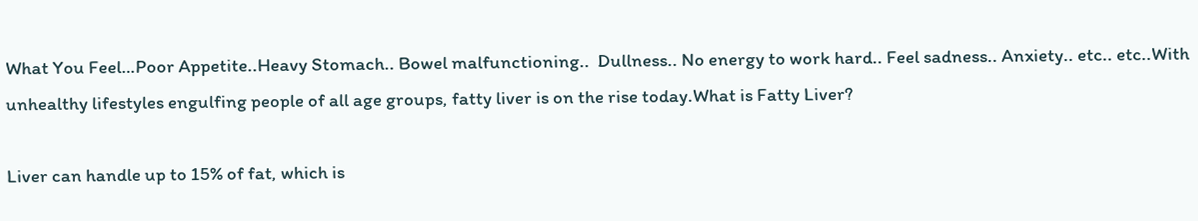What You Feel…Poor Appetite..Heavy Stomach.. Bowel malfunctioning..  Dullness.. No energy to work hard.. Feel sadness.. Anxiety.. etc.. etc..With unhealthy lifestyles engulfing people of all age groups, fatty liver is on the rise today.What is Fatty Liver?

Liver can handle up to 15% of fat, which is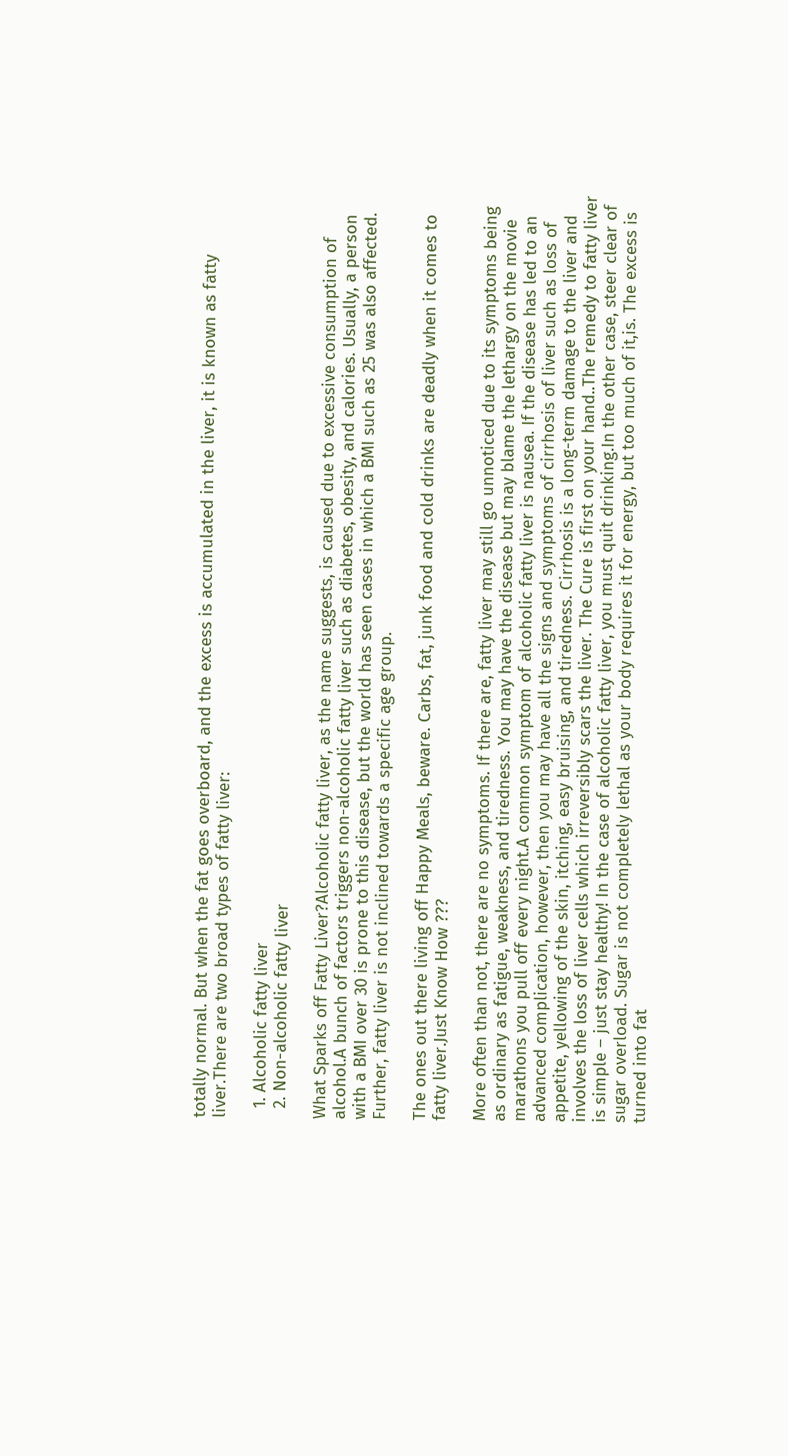totally normal. But when the fat goes overboard, and the excess is accumulated in the liver, it is known as fatty liver.There are two broad types of fatty liver:

  1. Alcoholic fatty liver
  2. Non-alcoholic fatty liver

What Sparks off Fatty Liver?Alcoholic fatty liver, as the name suggests, is caused due to excessive consumption of alcohol.A bunch of factors triggers non-alcoholic fatty liver such as diabetes, obesity, and calories. Usually, a person with a BMI over 30 is prone to this disease, but the world has seen cases in which a BMI such as 25 was also affected. Further, fatty liver is not inclined towards a specific age group.

The ones out there living off Happy Meals, beware. Carbs, fat, junk food and cold drinks are deadly when it comes to fatty liver.Just Know How ???

More often than not, there are no symptoms. If there are, fatty liver may still go unnoticed due to its symptoms being as ordinary as fatigue, weakness, and tiredness. You may have the disease but may blame the lethargy on the movie marathons you pull off every night.A common symptom of alcoholic fatty liver is nausea. If the disease has led to an advanced complication, however, then you may have all the signs and symptoms of cirrhosis of liver such as loss of appetite, yellowing of the skin, itching, easy bruising, and tiredness. Cirrhosis is a long-term damage to the liver and involves the loss of liver cells which irreversibly scars the liver. The Cure is first on your hand..The remedy to fatty liver is simple – just stay healthy! In the case of alcoholic fatty liver, you must quit drinking.In the other case, steer clear of sugar overload. Sugar is not completely lethal as your body requires it for energy, but too much of it,is. The excess is turned into fat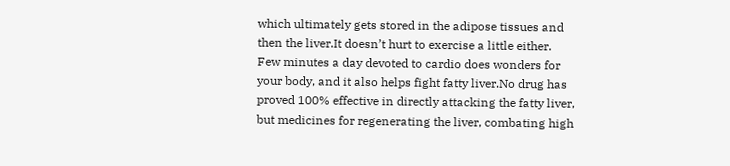which ultimately gets stored in the adipose tissues and then the liver.It doesn’t hurt to exercise a little either. Few minutes a day devoted to cardio does wonders for your body, and it also helps fight fatty liver.No drug has proved 100% effective in directly attacking the fatty liver, but medicines for regenerating the liver, combating high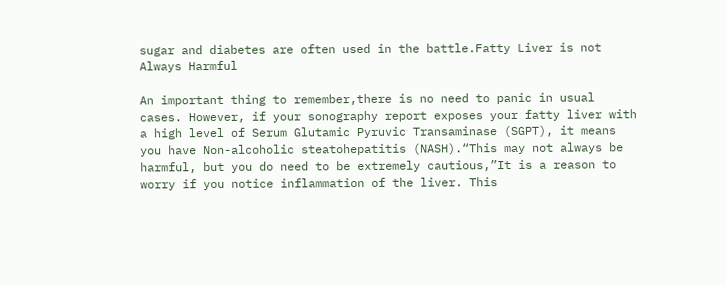sugar and diabetes are often used in the battle.Fatty Liver is not Always Harmful

An important thing to remember,there is no need to panic in usual cases. However, if your sonography report exposes your fatty liver with a high level of Serum Glutamic Pyruvic Transaminase (SGPT), it means you have Non-alcoholic steatohepatitis (NASH).“This may not always be harmful, but you do need to be extremely cautious,”It is a reason to worry if you notice inflammation of the liver. This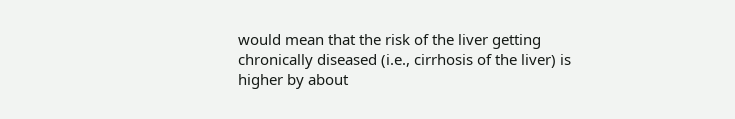would mean that the risk of the liver getting chronically diseased (i.e., cirrhosis of the liver) is higher by about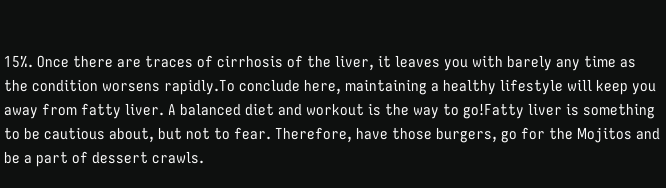15%. Once there are traces of cirrhosis of the liver, it leaves you with barely any time as the condition worsens rapidly.To conclude here, maintaining a healthy lifestyle will keep you away from fatty liver. A balanced diet and workout is the way to go!Fatty liver is something to be cautious about, but not to fear. Therefore, have those burgers, go for the Mojitos and be a part of dessert crawls.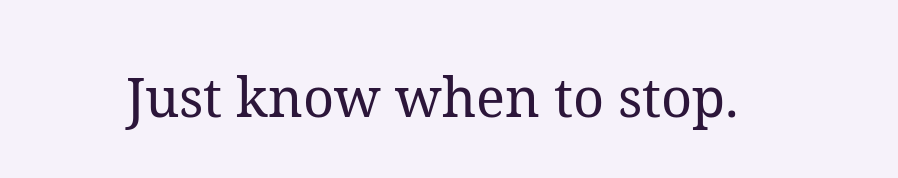Just know when to stop.